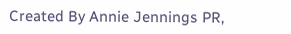Created By Annie Jennings PR,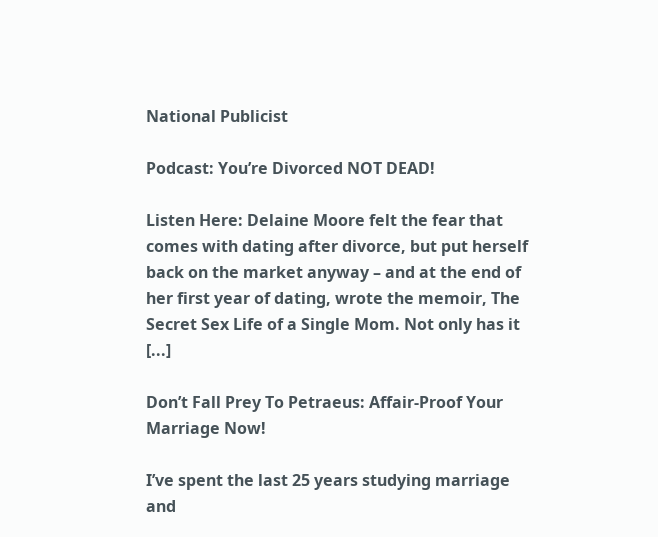National Publicist

Podcast: You’re Divorced NOT DEAD!

Listen Here: Delaine Moore felt the fear that comes with dating after divorce, but put herself back on the market anyway – and at the end of her first year of dating, wrote the memoir, The Secret Sex Life of a Single Mom. Not only has it [...]

Don’t Fall Prey To Petraeus: Affair-Proof Your Marriage Now!

I’ve spent the last 25 years studying marriage and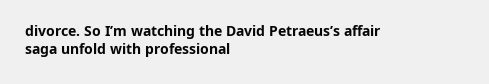divorce. So I’m watching the David Petraeus’s affair saga unfold with professional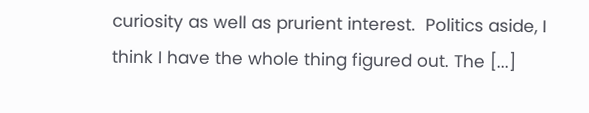curiosity as well as prurient interest.  Politics aside, I think I have the whole thing figured out. The [...]